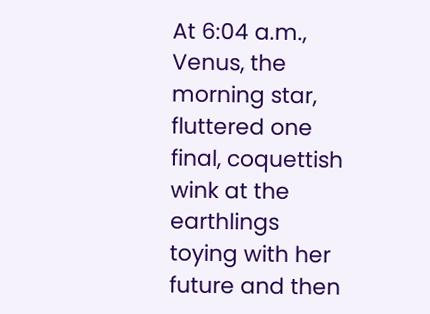At 6:04 a.m., Venus, the morning star, fluttered one final, coquettish wink at the earthlings toying with her future and then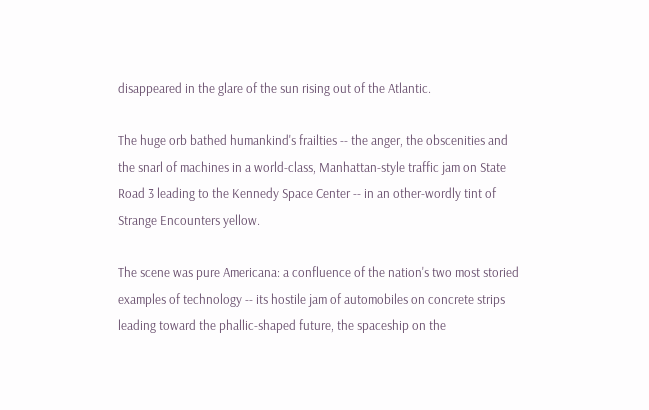disappeared in the glare of the sun rising out of the Atlantic.

The huge orb bathed humankind's frailties -- the anger, the obscenities and the snarl of machines in a world-class, Manhattan-style traffic jam on State Road 3 leading to the Kennedy Space Center -- in an other-wordly tint of Strange Encounters yellow.

The scene was pure Americana: a confluence of the nation's two most storied examples of technology -- its hostile jam of automobiles on concrete strips leading toward the phallic-shaped future, the spaceship on the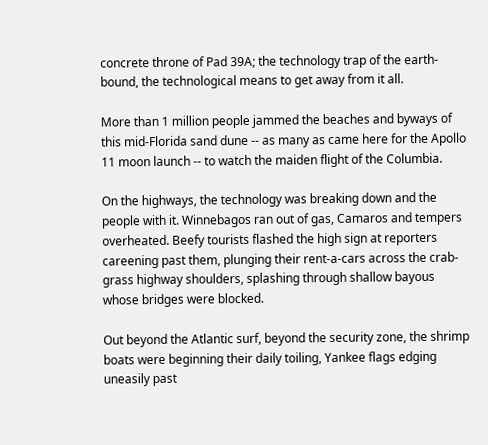concrete throne of Pad 39A; the technology trap of the earth-bound, the technological means to get away from it all.

More than 1 million people jammed the beaches and byways of this mid-Florida sand dune -- as many as came here for the Apollo 11 moon launch -- to watch the maiden flight of the Columbia.

On the highways, the technology was breaking down and the people with it. Winnebagos ran out of gas, Camaros and tempers overheated. Beefy tourists flashed the high sign at reporters careening past them, plunging their rent-a-cars across the crab-grass highway shoulders, splashing through shallow bayous whose bridges were blocked.

Out beyond the Atlantic surf, beyond the security zone, the shrimp boats were beginning their daily toiling, Yankee flags edging uneasily past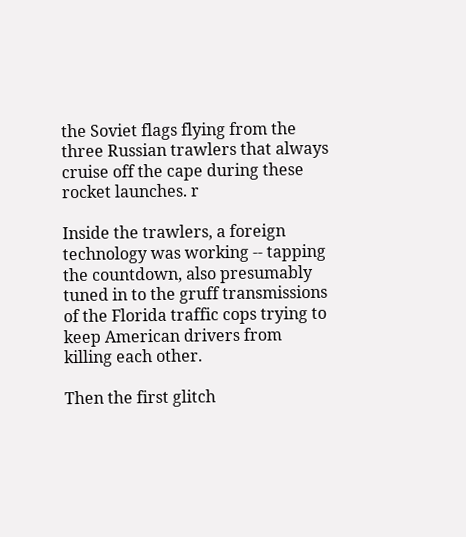the Soviet flags flying from the three Russian trawlers that always cruise off the cape during these rocket launches. r

Inside the trawlers, a foreign technology was working -- tapping the countdown, also presumably tuned in to the gruff transmissions of the Florida traffic cops trying to keep American drivers from killing each other.

Then the first glitch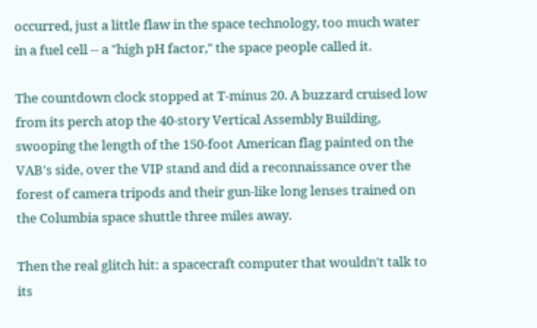occurred, just a little flaw in the space technology, too much water in a fuel cell -- a "high pH factor," the space people called it.

The countdown clock stopped at T-minus 20. A buzzard cruised low from its perch atop the 40-story Vertical Assembly Building, swooping the length of the 150-foot American flag painted on the VAB's side, over the VIP stand and did a reconnaissance over the forest of camera tripods and their gun-like long lenses trained on the Columbia space shuttle three miles away.

Then the real glitch hit: a spacecraft computer that wouldn't talk to its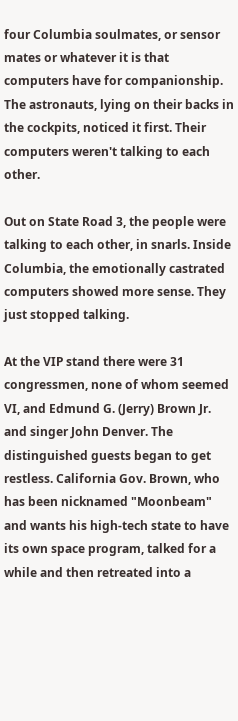four Columbia soulmates, or sensor mates or whatever it is that computers have for companionship. The astronauts, lying on their backs in the cockpits, noticed it first. Their computers weren't talking to each other.

Out on State Road 3, the people were talking to each other, in snarls. Inside Columbia, the emotionally castrated computers showed more sense. They just stopped talking.

At the VIP stand there were 31 congressmen, none of whom seemed VI, and Edmund G. (Jerry) Brown Jr. and singer John Denver. The distinguished guests began to get restless. California Gov. Brown, who has been nicknamed "Moonbeam" and wants his high-tech state to have its own space program, talked for a while and then retreated into a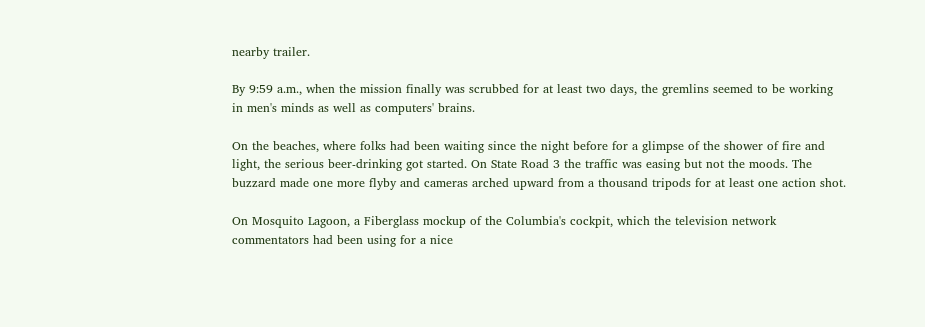nearby trailer.

By 9:59 a.m., when the mission finally was scrubbed for at least two days, the gremlins seemed to be working in men's minds as well as computers' brains.

On the beaches, where folks had been waiting since the night before for a glimpse of the shower of fire and light, the serious beer-drinking got started. On State Road 3 the traffic was easing but not the moods. The buzzard made one more flyby and cameras arched upward from a thousand tripods for at least one action shot.

On Mosquito Lagoon, a Fiberglass mockup of the Columbia's cockpit, which the television network commentators had been using for a nice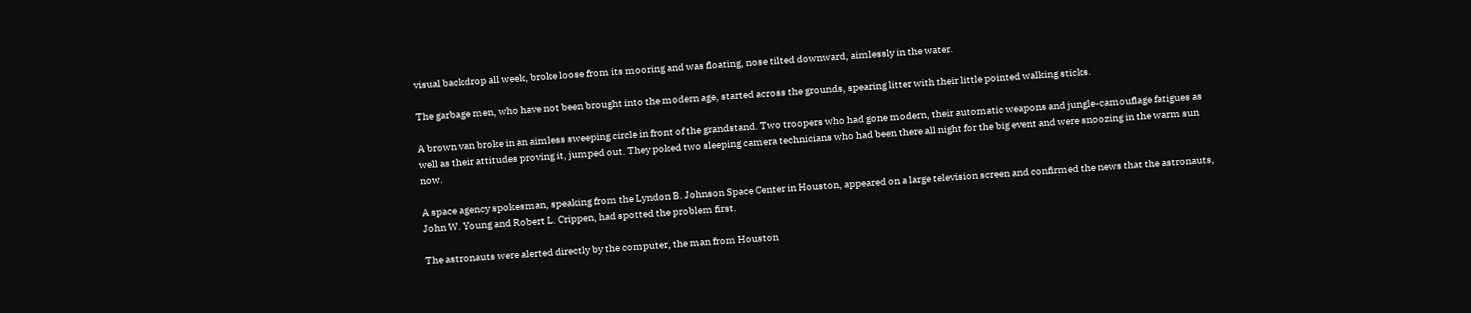visual backdrop all week, broke loose from its mooring and was floating, nose tilted downward, aimlessly in the water.

The garbage men, who have not been brought into the modern age, started across the grounds, spearing litter with their little pointed walking sticks.

A brown van broke in an aimless sweeping circle in front of the grandstand. Two troopers who had gone modern, their automatic weapons and jungle-camouflage fatigues as well as their attitudes proving it, jumped out. They poked two sleeping camera technicians who had been there all night for the big event and were snoozing in the warm sun now.

A space agency spokesman, speaking from the Lyndon B. Johnson Space Center in Houston, appeared on a large television screen and confirmed the news that the astronauts, John W. Young and Robert L. Crippen, had spotted the problem first.

The astronauts were alerted directly by the computer, the man from Houston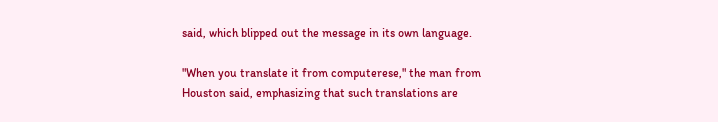said, which blipped out the message in its own language.

"When you translate it from computerese," the man from Houston said, emphasizing that such translations are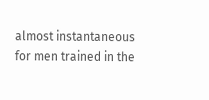almost instantaneous for men trained in the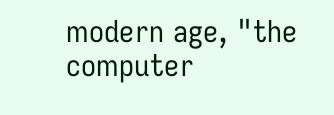modern age, "the computer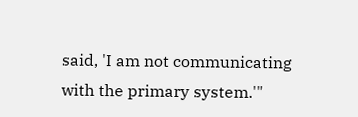said, 'I am not communicating with the primary system.'"